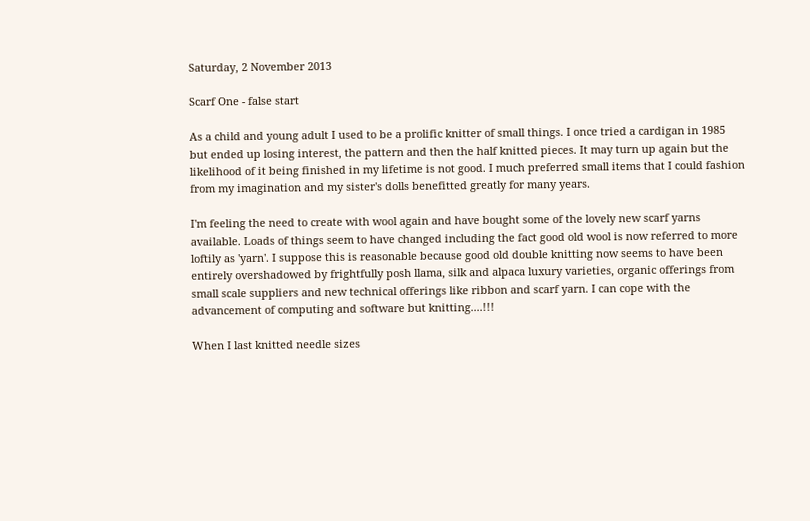Saturday, 2 November 2013

Scarf One - false start

As a child and young adult I used to be a prolific knitter of small things. I once tried a cardigan in 1985 but ended up losing interest, the pattern and then the half knitted pieces. It may turn up again but the likelihood of it being finished in my lifetime is not good. I much preferred small items that I could fashion from my imagination and my sister's dolls benefitted greatly for many years.

I'm feeling the need to create with wool again and have bought some of the lovely new scarf yarns available. Loads of things seem to have changed including the fact good old wool is now referred to more loftily as 'yarn'. I suppose this is reasonable because good old double knitting now seems to have been entirely overshadowed by frightfully posh llama, silk and alpaca luxury varieties, organic offerings from small scale suppliers and new technical offerings like ribbon and scarf yarn. I can cope with the advancement of computing and software but knitting....!!!

When I last knitted needle sizes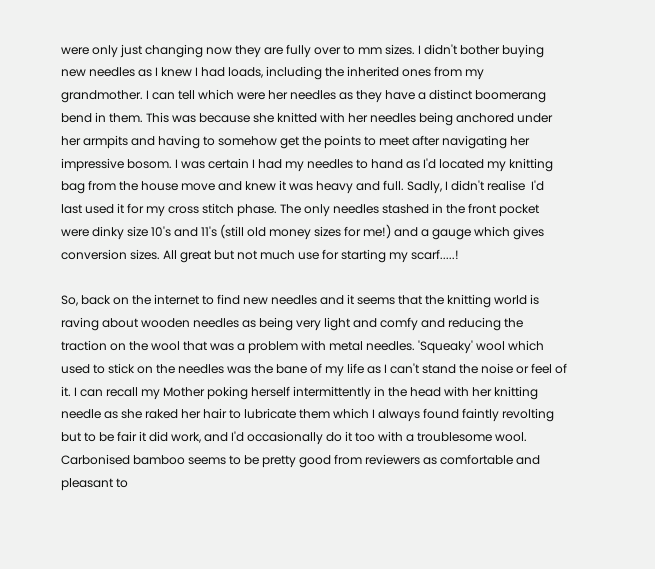were only just changing now they are fully over to mm sizes. I didn't bother buying new needles as I knew I had loads, including the inherited ones from my grandmother. I can tell which were her needles as they have a distinct boomerang bend in them. This was because she knitted with her needles being anchored under her armpits and having to somehow get the points to meet after navigating her impressive bosom. I was certain I had my needles to hand as I'd located my knitting bag from the house move and knew it was heavy and full. Sadly, I didn't realise  I'd last used it for my cross stitch phase. The only needles stashed in the front pocket were dinky size 10's and 11's (still old money sizes for me!) and a gauge which gives conversion sizes. All great but not much use for starting my scarf.....!

So, back on the internet to find new needles and it seems that the knitting world is raving about wooden needles as being very light and comfy and reducing the traction on the wool that was a problem with metal needles. 'Squeaky' wool which used to stick on the needles was the bane of my life as I can't stand the noise or feel of it. I can recall my Mother poking herself intermittently in the head with her knitting needle as she raked her hair to lubricate them which I always found faintly revolting but to be fair it did work, and I'd occasionally do it too with a troublesome wool. Carbonised bamboo seems to be pretty good from reviewers as comfortable and pleasant to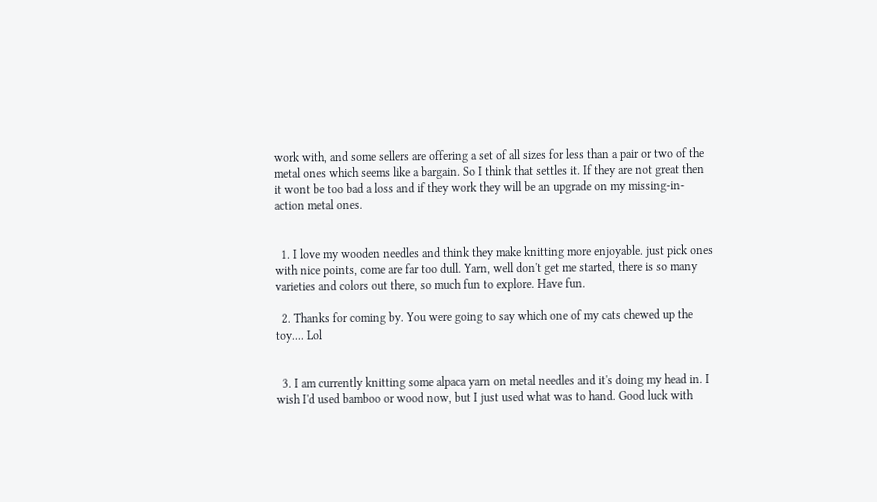work with, and some sellers are offering a set of all sizes for less than a pair or two of the metal ones which seems like a bargain. So I think that settles it. If they are not great then it wont be too bad a loss and if they work they will be an upgrade on my missing-in-action metal ones.


  1. I love my wooden needles and think they make knitting more enjoyable. just pick ones with nice points, come are far too dull. Yarn, well don't get me started, there is so many varieties and colors out there, so much fun to explore. Have fun.

  2. Thanks for coming by. You were going to say which one of my cats chewed up the toy.... Lol


  3. I am currently knitting some alpaca yarn on metal needles and it's doing my head in. I wish I'd used bamboo or wood now, but I just used what was to hand. Good luck with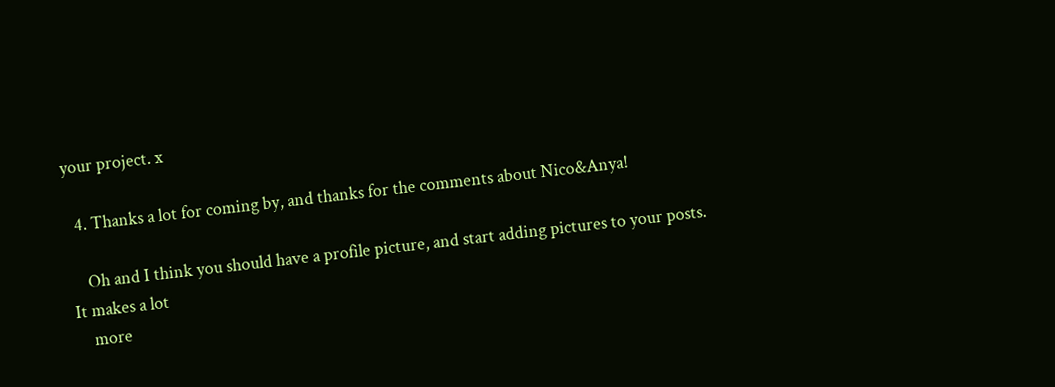your project. x

  4. Thanks a lot for coming by, and thanks for the comments about Nico&Anya!

    Oh and I think you should have a profile picture, and start adding pictures to your posts. It makes a lot
    more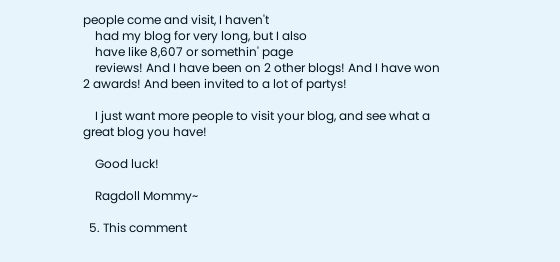people come and visit, I haven't
    had my blog for very long, but I also
    have like 8,607 or somethin' page
    reviews! And I have been on 2 other blogs! And I have won 2 awards! And been invited to a lot of partys!

    I just want more people to visit your blog, and see what a great blog you have!

    Good luck!

    Ragdoll Mommy~

  5. This comment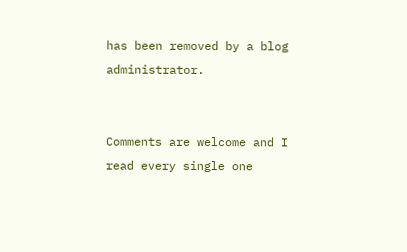has been removed by a blog administrator.


Comments are welcome and I read every single one